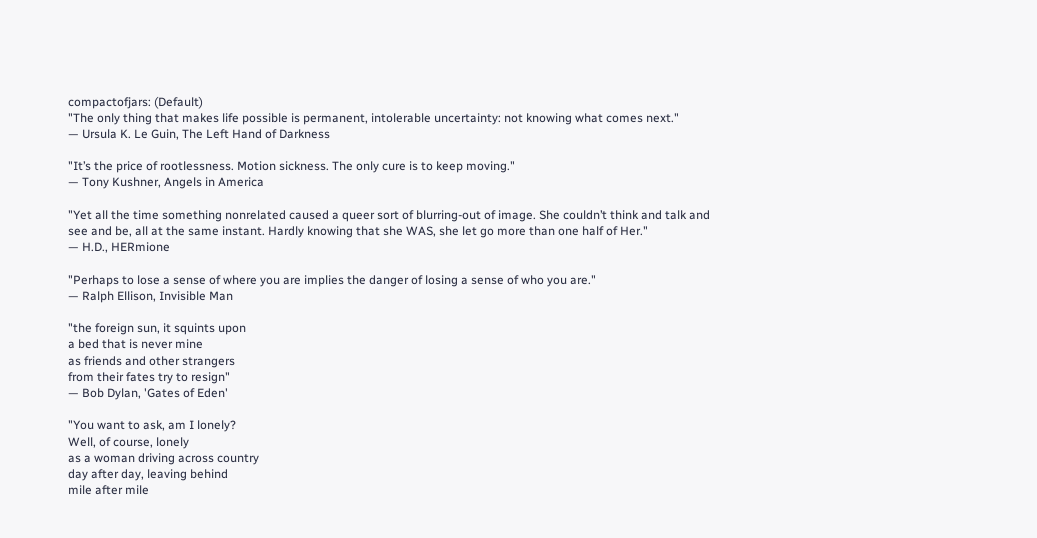compactofjars: (Default)
"The only thing that makes life possible is permanent, intolerable uncertainty: not knowing what comes next."
— Ursula K. Le Guin, The Left Hand of Darkness

"It’s the price of rootlessness. Motion sickness. The only cure is to keep moving."
— Tony Kushner, Angels in America

"Yet all the time something nonrelated caused a queer sort of blurring-out of image. She couldn’t think and talk and see and be, all at the same instant. Hardly knowing that she WAS, she let go more than one half of Her."
— H.D., HERmione

"Perhaps to lose a sense of where you are implies the danger of losing a sense of who you are."
— Ralph Ellison, Invisible Man

"the foreign sun, it squints upon
a bed that is never mine
as friends and other strangers
from their fates try to resign"
— Bob Dylan, 'Gates of Eden'

"You want to ask, am I lonely?
Well, of course, lonely
as a woman driving across country
day after day, leaving behind
mile after mile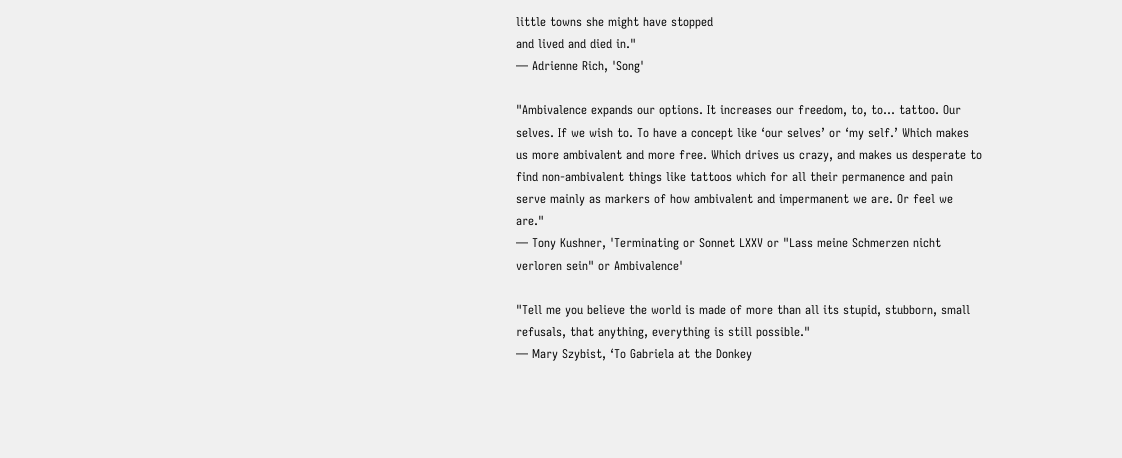little towns she might have stopped
and lived and died in."
— Adrienne Rich, 'Song'

"Ambivalence expands our options. It increases our freedom, to, to… tattoo. Our selves. If we wish to. To have a concept like ‘our selves’ or ‘my self.’ Which makes us more ambivalent and more free. Which drives us crazy, and makes us desperate to find non-ambivalent things like tattoos which for all their permanence and pain serve mainly as markers of how ambivalent and impermanent we are. Or feel we are."
— Tony Kushner, 'Terminating or Sonnet LXXV or "Lass meine Schmerzen nicht verloren sein" or Ambivalence'

"Tell me you believe the world is made of more than all its stupid, stubborn, small refusals, that anything, everything is still possible."
— Mary Szybist, ‘To Gabriela at the Donkey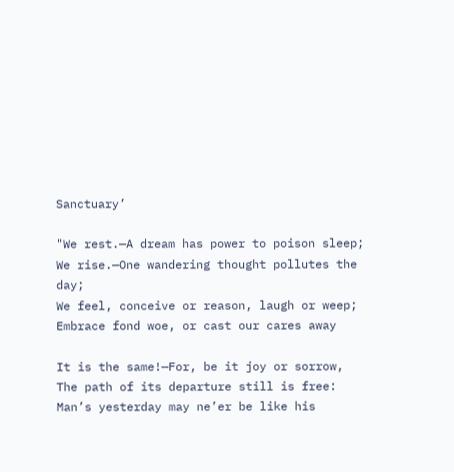Sanctuary’

"We rest.—A dream has power to poison sleep;
We rise.—One wandering thought pollutes the day;
We feel, conceive or reason, laugh or weep;
Embrace fond woe, or cast our cares away

It is the same!—For, be it joy or sorrow,
The path of its departure still is free:
Man’s yesterday may ne’er be like his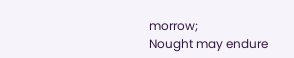morrow;
Nought may endure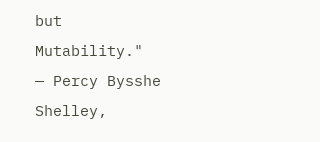but Mutability."
— Percy Bysshe Shelley,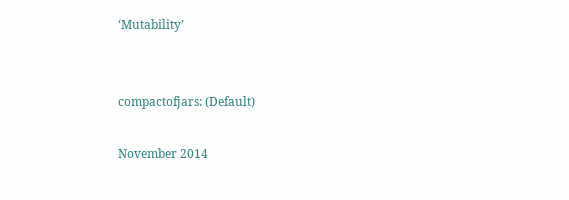‘Mutability’


compactofjars: (Default)

November 2014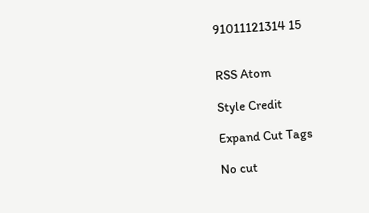91011121314 15


RSS Atom

Style Credit

Expand Cut Tags

No cut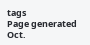tags
Page generated Oct.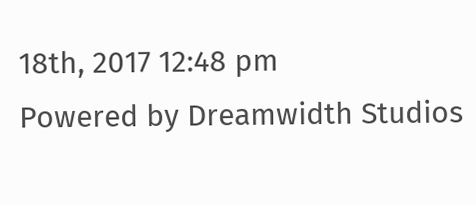18th, 2017 12:48 pm
Powered by Dreamwidth Studios